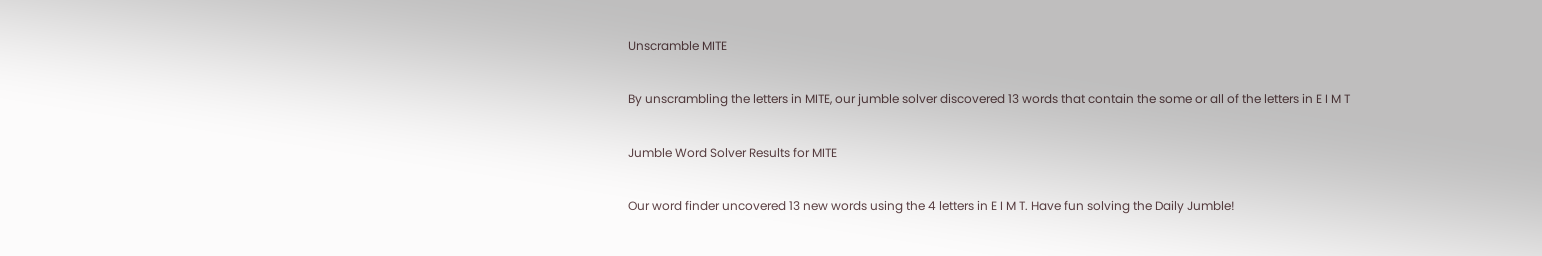Unscramble MITE

By unscrambling the letters in MITE, our jumble solver discovered 13 words that contain the some or all of the letters in E I M T

Jumble Word Solver Results for MITE

Our word finder uncovered 13 new words using the 4 letters in E I M T. Have fun solving the Daily Jumble!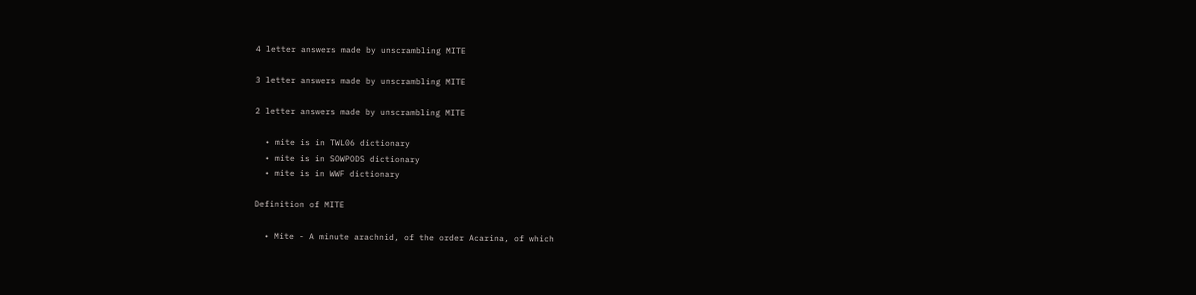4 letter answers made by unscrambling MITE

3 letter answers made by unscrambling MITE

2 letter answers made by unscrambling MITE

  • mite is in TWL06 dictionary
  • mite is in SOWPODS dictionary
  • mite is in WWF dictionary

Definition of MITE

  • Mite - A minute arachnid, of the order Acarina, of which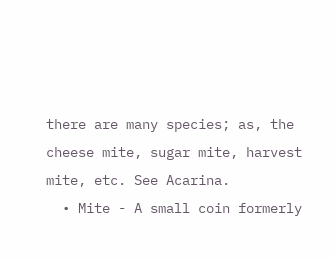there are many species; as, the cheese mite, sugar mite, harvest mite, etc. See Acarina.
  • Mite - A small coin formerly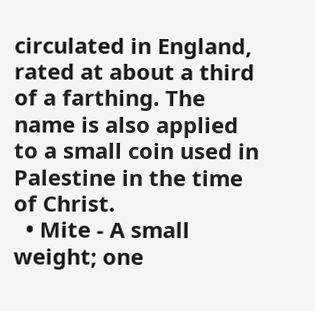circulated in England, rated at about a third of a farthing. The name is also applied to a small coin used in Palestine in the time of Christ.
  • Mite - A small weight; one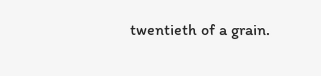twentieth of a grain.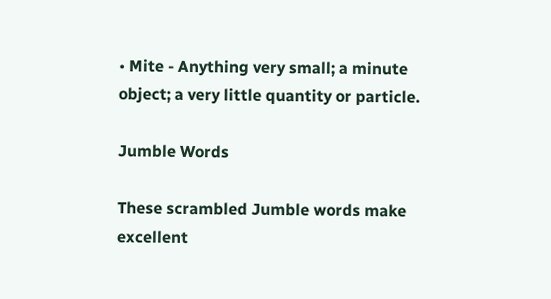• Mite - Anything very small; a minute object; a very little quantity or particle.

Jumble Words

These scrambled Jumble words make excellent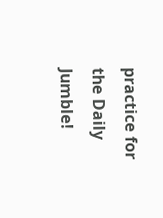practice for the Daily Jumble!